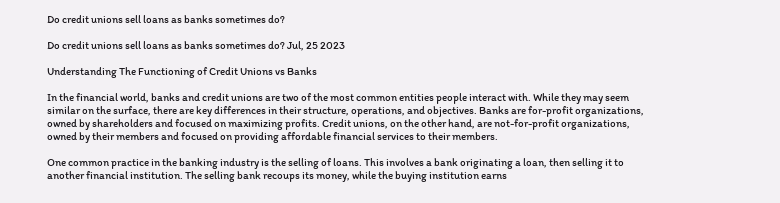Do credit unions sell loans as banks sometimes do?

Do credit unions sell loans as banks sometimes do? Jul, 25 2023

Understanding The Functioning of Credit Unions vs Banks

In the financial world, banks and credit unions are two of the most common entities people interact with. While they may seem similar on the surface, there are key differences in their structure, operations, and objectives. Banks are for-profit organizations, owned by shareholders and focused on maximizing profits. Credit unions, on the other hand, are not-for-profit organizations, owned by their members and focused on providing affordable financial services to their members.

One common practice in the banking industry is the selling of loans. This involves a bank originating a loan, then selling it to another financial institution. The selling bank recoups its money, while the buying institution earns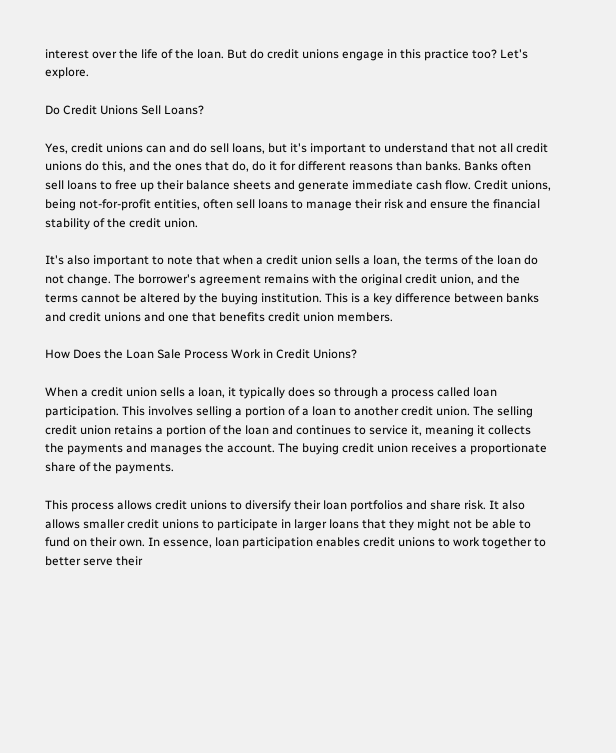interest over the life of the loan. But do credit unions engage in this practice too? Let's explore.

Do Credit Unions Sell Loans?

Yes, credit unions can and do sell loans, but it's important to understand that not all credit unions do this, and the ones that do, do it for different reasons than banks. Banks often sell loans to free up their balance sheets and generate immediate cash flow. Credit unions, being not-for-profit entities, often sell loans to manage their risk and ensure the financial stability of the credit union.

It's also important to note that when a credit union sells a loan, the terms of the loan do not change. The borrower's agreement remains with the original credit union, and the terms cannot be altered by the buying institution. This is a key difference between banks and credit unions and one that benefits credit union members.

How Does the Loan Sale Process Work in Credit Unions?

When a credit union sells a loan, it typically does so through a process called loan participation. This involves selling a portion of a loan to another credit union. The selling credit union retains a portion of the loan and continues to service it, meaning it collects the payments and manages the account. The buying credit union receives a proportionate share of the payments.

This process allows credit unions to diversify their loan portfolios and share risk. It also allows smaller credit unions to participate in larger loans that they might not be able to fund on their own. In essence, loan participation enables credit unions to work together to better serve their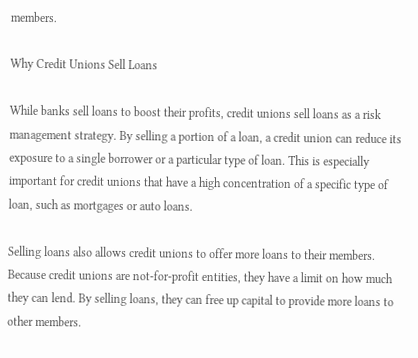members.

Why Credit Unions Sell Loans

While banks sell loans to boost their profits, credit unions sell loans as a risk management strategy. By selling a portion of a loan, a credit union can reduce its exposure to a single borrower or a particular type of loan. This is especially important for credit unions that have a high concentration of a specific type of loan, such as mortgages or auto loans.

Selling loans also allows credit unions to offer more loans to their members. Because credit unions are not-for-profit entities, they have a limit on how much they can lend. By selling loans, they can free up capital to provide more loans to other members.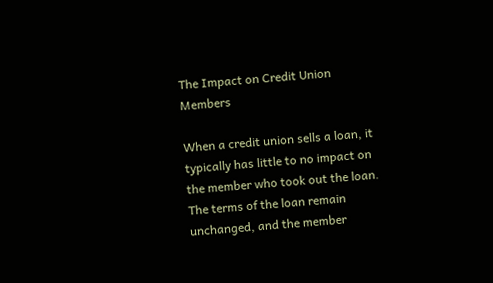The Impact on Credit Union Members

When a credit union sells a loan, it typically has little to no impact on the member who took out the loan. The terms of the loan remain unchanged, and the member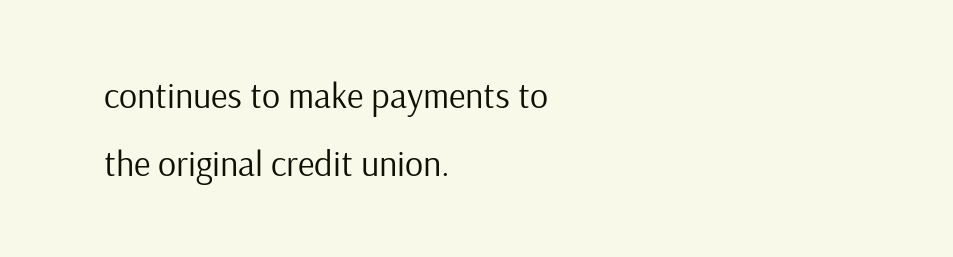continues to make payments to the original credit union.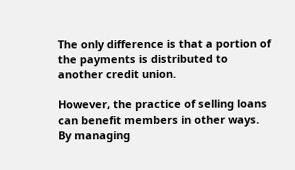The only difference is that a portion of the payments is distributed to another credit union.

However, the practice of selling loans can benefit members in other ways. By managing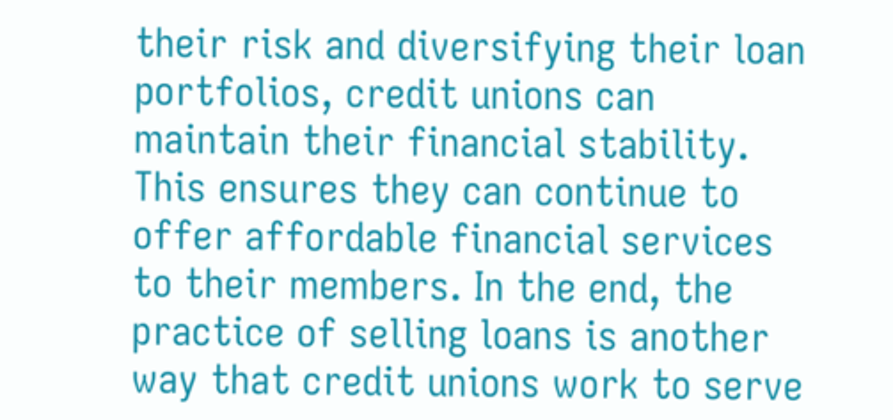their risk and diversifying their loan portfolios, credit unions can maintain their financial stability. This ensures they can continue to offer affordable financial services to their members. In the end, the practice of selling loans is another way that credit unions work to serve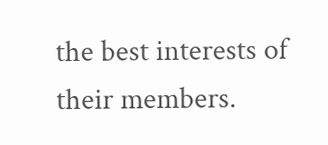the best interests of their members.